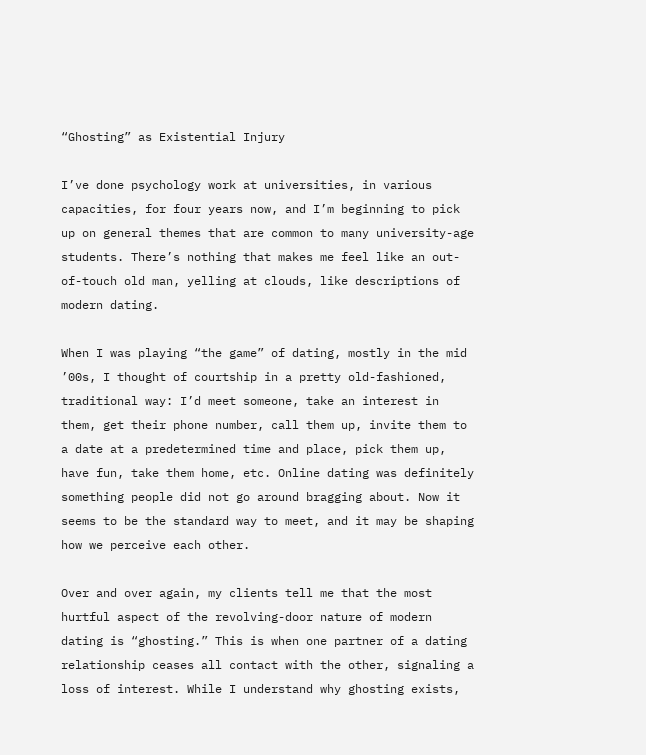“Ghosting” as Existential Injury

I’ve done psychology work at universities, in various capacities, for four years now, and I’m beginning to pick up on general themes that are common to many university-age students. There’s nothing that makes me feel like an out-of-touch old man, yelling at clouds, like descriptions of modern dating.

When I was playing “the game” of dating, mostly in the mid ’00s, I thought of courtship in a pretty old-fashioned, traditional way: I’d meet someone, take an interest in them, get their phone number, call them up, invite them to a date at a predetermined time and place, pick them up, have fun, take them home, etc. Online dating was definitely something people did not go around bragging about. Now it seems to be the standard way to meet, and it may be shaping how we perceive each other.

Over and over again, my clients tell me that the most hurtful aspect of the revolving-door nature of modern dating is “ghosting.” This is when one partner of a dating relationship ceases all contact with the other, signaling a loss of interest. While I understand why ghosting exists,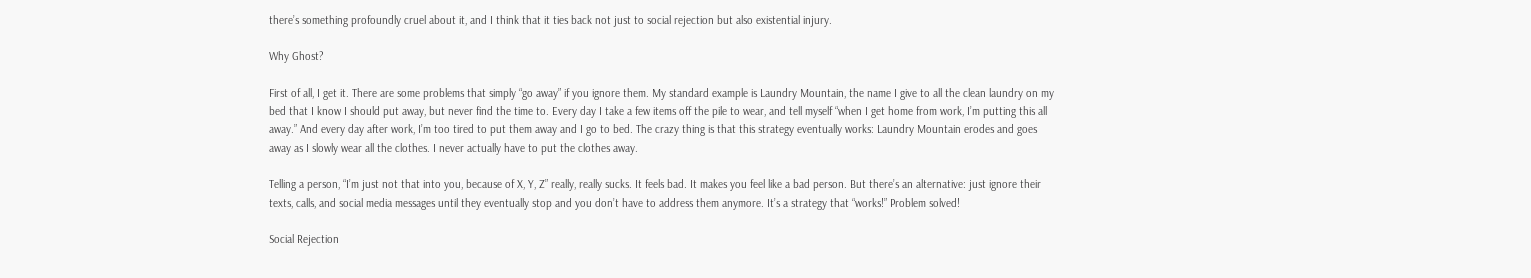there’s something profoundly cruel about it, and I think that it ties back not just to social rejection but also existential injury.

Why Ghost?

First of all, I get it. There are some problems that simply “go away” if you ignore them. My standard example is Laundry Mountain, the name I give to all the clean laundry on my bed that I know I should put away, but never find the time to. Every day I take a few items off the pile to wear, and tell myself “when I get home from work, I’m putting this all away.” And every day after work, I’m too tired to put them away and I go to bed. The crazy thing is that this strategy eventually works: Laundry Mountain erodes and goes away as I slowly wear all the clothes. I never actually have to put the clothes away.

Telling a person, “I’m just not that into you, because of X, Y, Z” really, really sucks. It feels bad. It makes you feel like a bad person. But there’s an alternative: just ignore their texts, calls, and social media messages until they eventually stop and you don’t have to address them anymore. It’s a strategy that “works!” Problem solved!

Social Rejection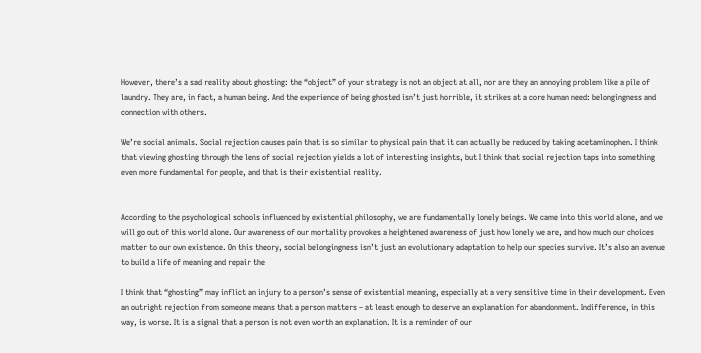However, there’s a sad reality about ghosting: the “object” of your strategy is not an object at all, nor are they an annoying problem like a pile of laundry. They are, in fact, a human being. And the experience of being ghosted isn’t just horrible, it strikes at a core human need: belongingness and connection with others.

We’re social animals. Social rejection causes pain that is so similar to physical pain that it can actually be reduced by taking acetaminophen. I think that viewing ghosting through the lens of social rejection yields a lot of interesting insights, but I think that social rejection taps into something even more fundamental for people, and that is their existential reality.


According to the psychological schools influenced by existential philosophy, we are fundamentally lonely beings. We came into this world alone, and we will go out of this world alone. Our awareness of our mortality provokes a heightened awareness of just how lonely we are, and how much our choices matter to our own existence. On this theory, social belongingness isn’t just an evolutionary adaptation to help our species survive. It’s also an avenue to build a life of meaning and repair the

I think that “ghosting” may inflict an injury to a person’s sense of existential meaning, especially at a very sensitive time in their development. Even an outright rejection from someone means that a person matters – at least enough to deserve an explanation for abandonment. Indifference, in this way, is worse. It is a signal that a person is not even worth an explanation. It is a reminder of our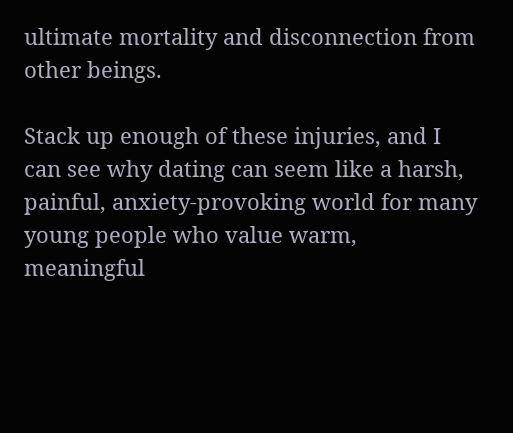ultimate mortality and disconnection from other beings.

Stack up enough of these injuries, and I can see why dating can seem like a harsh, painful, anxiety-provoking world for many young people who value warm, meaningful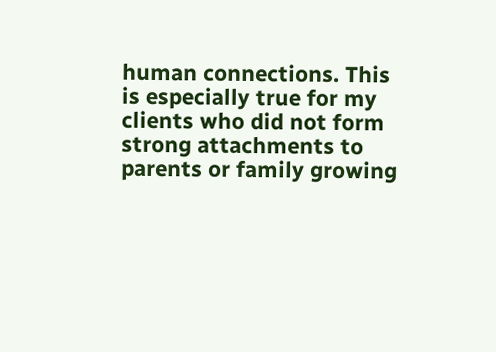human connections. This is especially true for my clients who did not form strong attachments to parents or family growing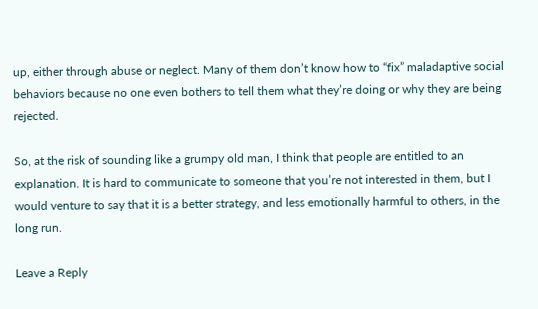up, either through abuse or neglect. Many of them don’t know how to “fix” maladaptive social behaviors because no one even bothers to tell them what they’re doing or why they are being rejected.

So, at the risk of sounding like a grumpy old man, I think that people are entitled to an explanation. It is hard to communicate to someone that you’re not interested in them, but I would venture to say that it is a better strategy, and less emotionally harmful to others, in the long run.

Leave a Reply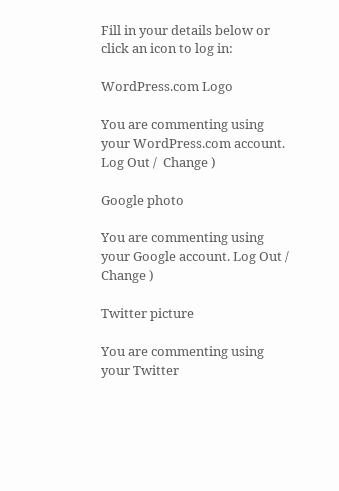Fill in your details below or click an icon to log in:

WordPress.com Logo

You are commenting using your WordPress.com account. Log Out /  Change )

Google photo

You are commenting using your Google account. Log Out /  Change )

Twitter picture

You are commenting using your Twitter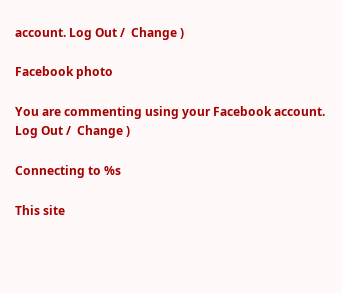account. Log Out /  Change )

Facebook photo

You are commenting using your Facebook account. Log Out /  Change )

Connecting to %s

This site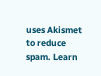uses Akismet to reduce spam. Learn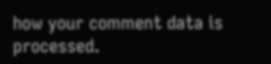how your comment data is processed.